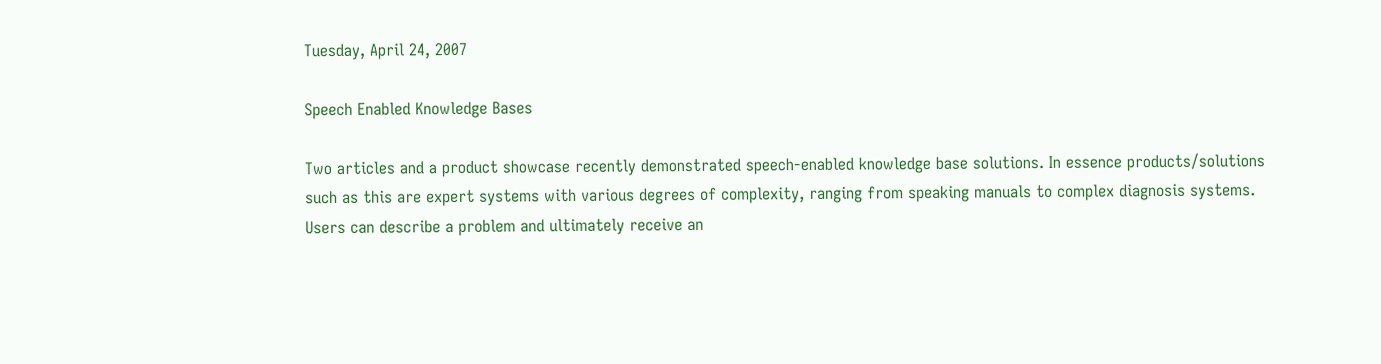Tuesday, April 24, 2007

Speech Enabled Knowledge Bases

Two articles and a product showcase recently demonstrated speech-enabled knowledge base solutions. In essence products/solutions such as this are expert systems with various degrees of complexity, ranging from speaking manuals to complex diagnosis systems. Users can describe a problem and ultimately receive an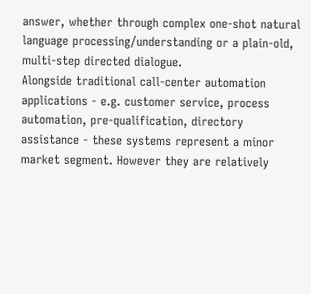answer, whether through complex one-shot natural language processing/understanding or a plain-old, multi-step directed dialogue.
Alongside traditional call-center automation applications - e.g. customer service, process automation, pre-qualification, directory assistance - these systems represent a minor market segment. However they are relatively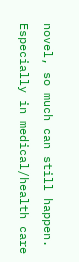novel, so much can still happen. Especially in medical/health care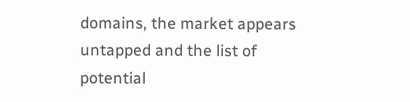domains, the market appears untapped and the list of potential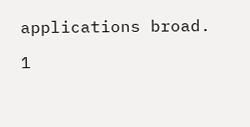applications broad.

1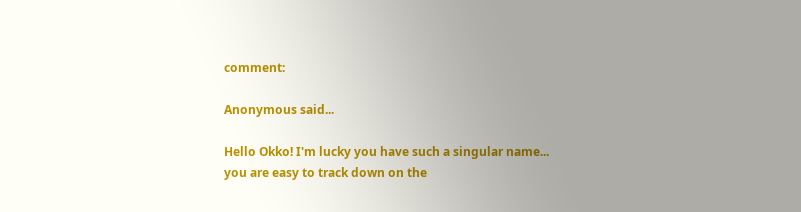comment:

Anonymous said...

Hello Okko! I'm lucky you have such a singular name... you are easy to track down on the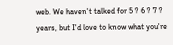web. We haven't talked for 5 ? 6 ? 7 ? years, but I'd love to know what you're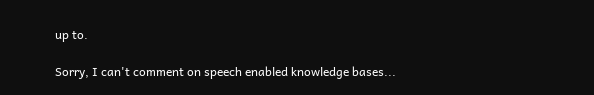up to.

Sorry, I can't comment on speech enabled knowledge bases...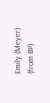Emily (Meyer) (from BP)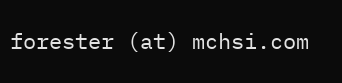forester (at) mchsi.com